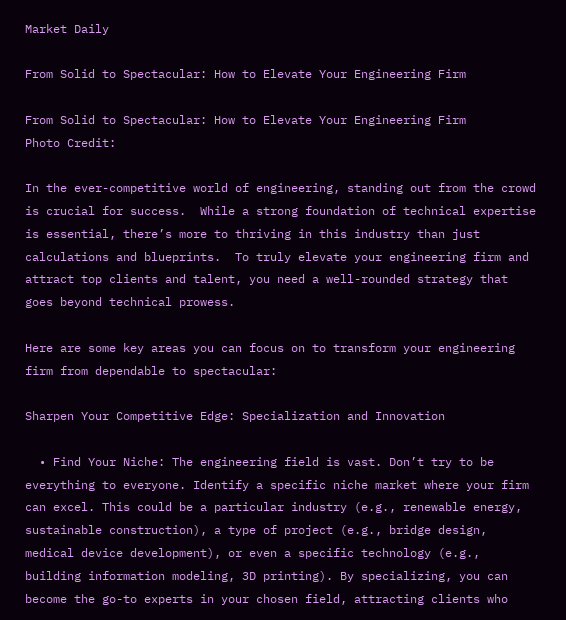Market Daily

From Solid to Spectacular: How to Elevate Your Engineering Firm

From Solid to Spectacular: How to Elevate Your Engineering Firm
Photo Credit:

In the ever-competitive world of engineering, standing out from the crowd is crucial for success.  While a strong foundation of technical expertise is essential, there’s more to thriving in this industry than just calculations and blueprints.  To truly elevate your engineering firm and attract top clients and talent, you need a well-rounded strategy that goes beyond technical prowess.

Here are some key areas you can focus on to transform your engineering firm from dependable to spectacular:

Sharpen Your Competitive Edge: Specialization and Innovation

  • Find Your Niche: The engineering field is vast. Don’t try to be everything to everyone. Identify a specific niche market where your firm can excel. This could be a particular industry (e.g., renewable energy, sustainable construction), a type of project (e.g., bridge design, medical device development), or even a specific technology (e.g., building information modeling, 3D printing). By specializing, you can become the go-to experts in your chosen field, attracting clients who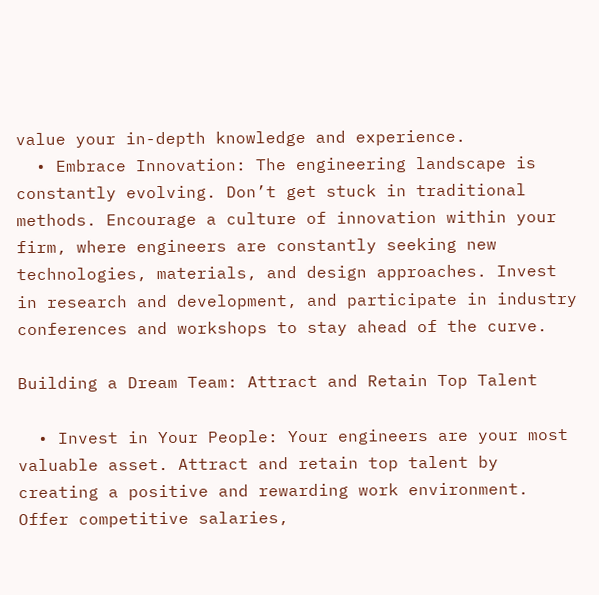value your in-depth knowledge and experience.
  • Embrace Innovation: The engineering landscape is constantly evolving. Don’t get stuck in traditional methods. Encourage a culture of innovation within your firm, where engineers are constantly seeking new technologies, materials, and design approaches. Invest in research and development, and participate in industry conferences and workshops to stay ahead of the curve.

Building a Dream Team: Attract and Retain Top Talent

  • Invest in Your People: Your engineers are your most valuable asset. Attract and retain top talent by creating a positive and rewarding work environment. Offer competitive salaries,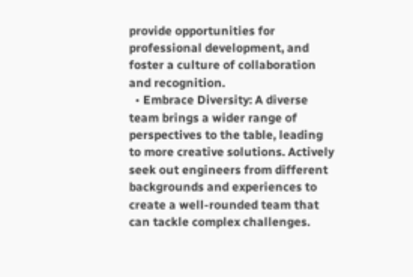provide opportunities for professional development, and foster a culture of collaboration and recognition.
  • Embrace Diversity: A diverse team brings a wider range of perspectives to the table, leading to more creative solutions. Actively seek out engineers from different backgrounds and experiences to create a well-rounded team that can tackle complex challenges.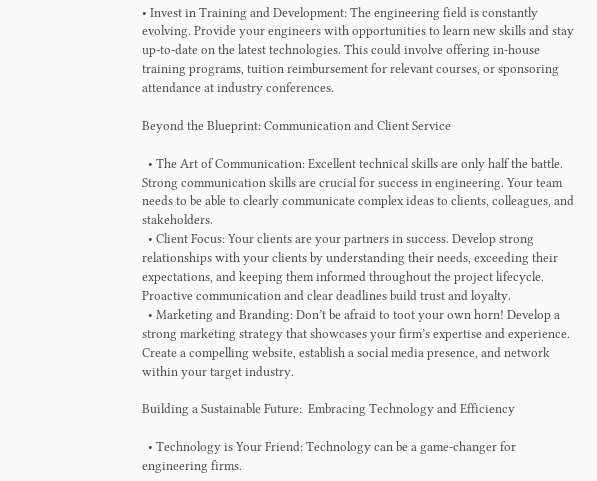• Invest in Training and Development: The engineering field is constantly evolving. Provide your engineers with opportunities to learn new skills and stay up-to-date on the latest technologies. This could involve offering in-house training programs, tuition reimbursement for relevant courses, or sponsoring attendance at industry conferences.

Beyond the Blueprint: Communication and Client Service

  • The Art of Communication: Excellent technical skills are only half the battle. Strong communication skills are crucial for success in engineering. Your team needs to be able to clearly communicate complex ideas to clients, colleagues, and stakeholders.
  • Client Focus: Your clients are your partners in success. Develop strong relationships with your clients by understanding their needs, exceeding their expectations, and keeping them informed throughout the project lifecycle. Proactive communication and clear deadlines build trust and loyalty.
  • Marketing and Branding: Don’t be afraid to toot your own horn! Develop a strong marketing strategy that showcases your firm’s expertise and experience. Create a compelling website, establish a social media presence, and network within your target industry.

Building a Sustainable Future:  Embracing Technology and Efficiency

  • Technology is Your Friend: Technology can be a game-changer for engineering firms.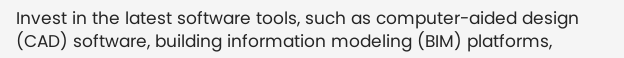Invest in the latest software tools, such as computer-aided design (CAD) software, building information modeling (BIM) platforms,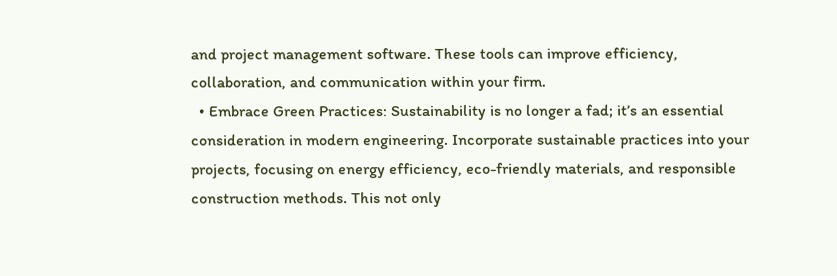and project management software. These tools can improve efficiency, collaboration, and communication within your firm.
  • Embrace Green Practices: Sustainability is no longer a fad; it’s an essential consideration in modern engineering. Incorporate sustainable practices into your projects, focusing on energy efficiency, eco-friendly materials, and responsible construction methods. This not only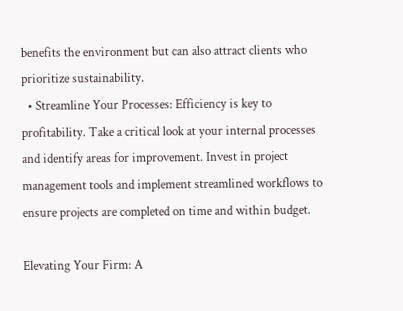benefits the environment but can also attract clients who prioritize sustainability.
  • Streamline Your Processes: Efficiency is key to profitability. Take a critical look at your internal processes and identify areas for improvement. Invest in project management tools and implement streamlined workflows to ensure projects are completed on time and within budget.

Elevating Your Firm: A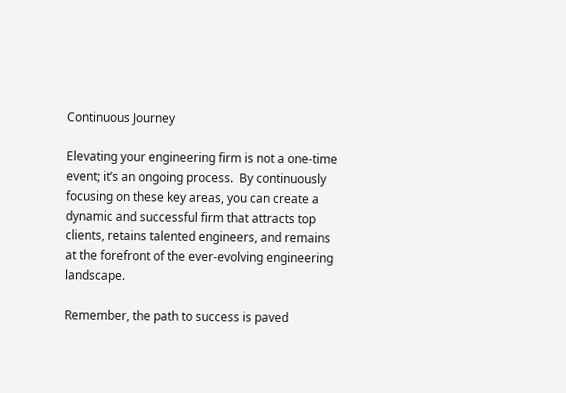Continuous Journey

Elevating your engineering firm is not a one-time event; it’s an ongoing process.  By continuously focusing on these key areas, you can create a dynamic and successful firm that attracts top clients, retains talented engineers, and remains at the forefront of the ever-evolving engineering landscape.

Remember, the path to success is paved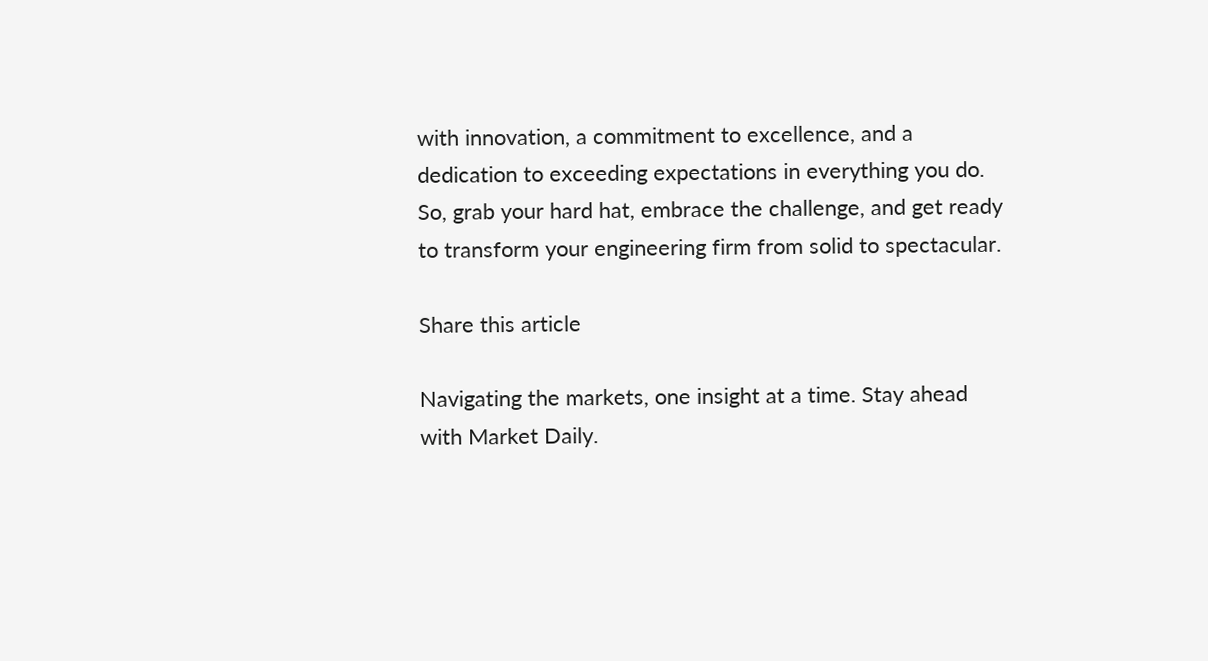with innovation, a commitment to excellence, and a dedication to exceeding expectations in everything you do.  So, grab your hard hat, embrace the challenge, and get ready to transform your engineering firm from solid to spectacular.

Share this article

Navigating the markets, one insight at a time. Stay ahead with Market Daily.